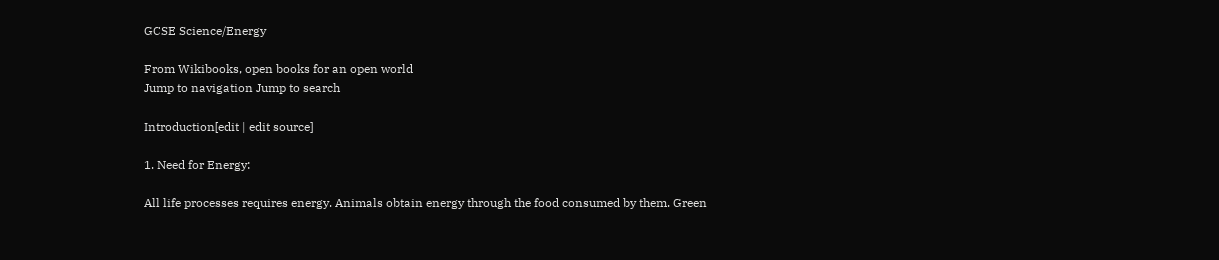GCSE Science/Energy

From Wikibooks, open books for an open world
Jump to navigation Jump to search

Introduction[edit | edit source]

1. Need for Energy:

All life processes requires energy. Animals obtain energy through the food consumed by them. Green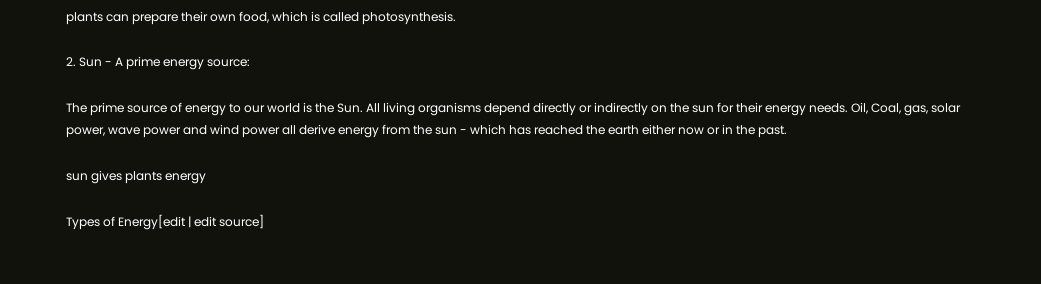plants can prepare their own food, which is called photosynthesis.

2. Sun - A prime energy source:

The prime source of energy to our world is the Sun. All living organisms depend directly or indirectly on the sun for their energy needs. Oil, Coal, gas, solar power, wave power and wind power all derive energy from the sun - which has reached the earth either now or in the past.

sun gives plants energy

Types of Energy[edit | edit source]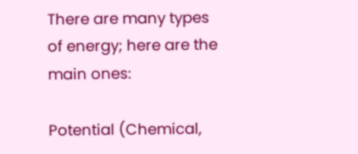There are many types of energy; here are the main ones:

Potential (Chemical,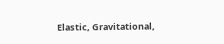Elastic, Gravitational,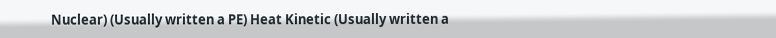Nuclear) (Usually written a PE) Heat Kinetic (Usually written a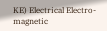KE) Electrical Electro-magnetic